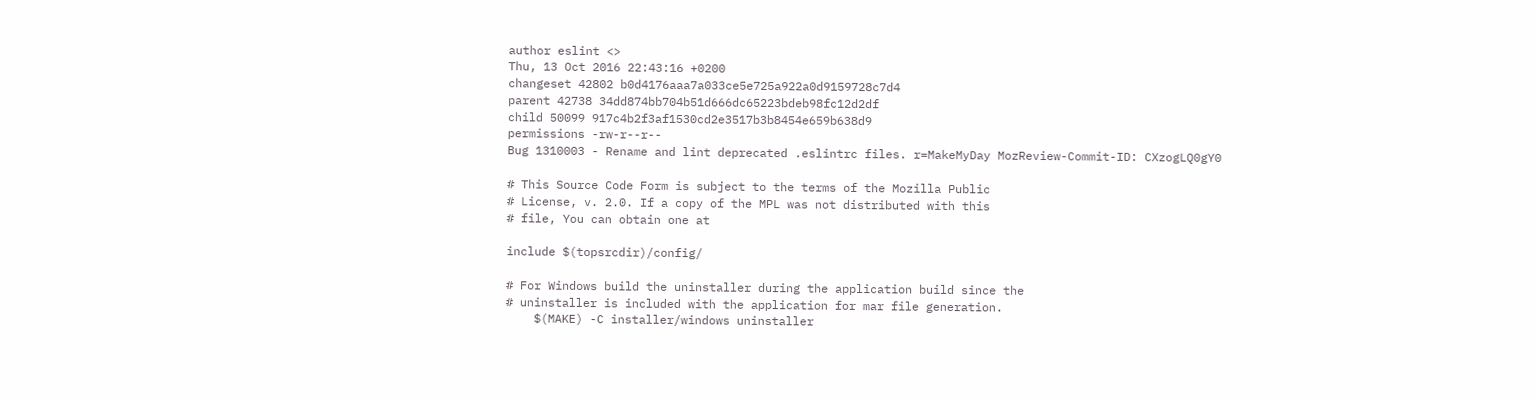author eslint <>
Thu, 13 Oct 2016 22:43:16 +0200
changeset 42802 b0d4176aaa7a033ce5e725a922a0d9159728c7d4
parent 42738 34dd874bb704b51d666dc65223bdeb98fc12d2df
child 50099 917c4b2f3af1530cd2e3517b3b8454e659b638d9
permissions -rw-r--r--
Bug 1310003 - Rename and lint deprecated .eslintrc files. r=MakeMyDay MozReview-Commit-ID: CXzogLQ0gY0

# This Source Code Form is subject to the terms of the Mozilla Public
# License, v. 2.0. If a copy of the MPL was not distributed with this
# file, You can obtain one at

include $(topsrcdir)/config/

# For Windows build the uninstaller during the application build since the
# uninstaller is included with the application for mar file generation.
    $(MAKE) -C installer/windows uninstaller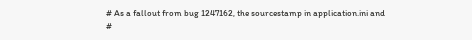# As a fallout from bug 1247162, the sourcestamp in application.ini and
#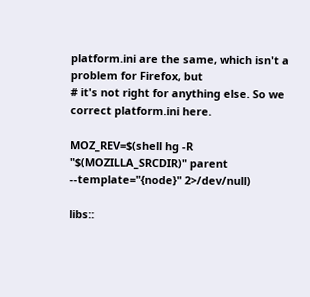platform.ini are the same, which isn't a problem for Firefox, but
# it's not right for anything else. So we correct platform.ini here.

MOZ_REV=$(shell hg -R "$(MOZILLA_SRCDIR)" parent --template="{node}" 2>/dev/null)

libs::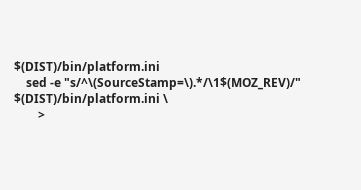$(DIST)/bin/platform.ini
    sed -e "s/^\(SourceStamp=\).*/\1$(MOZ_REV)/" $(DIST)/bin/platform.ini \
        >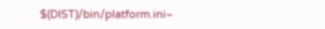$(DIST)/bin/platform.ini~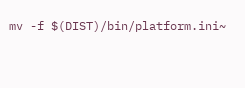mv -f $(DIST)/bin/platform.ini~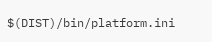$(DIST)/bin/platform.ini